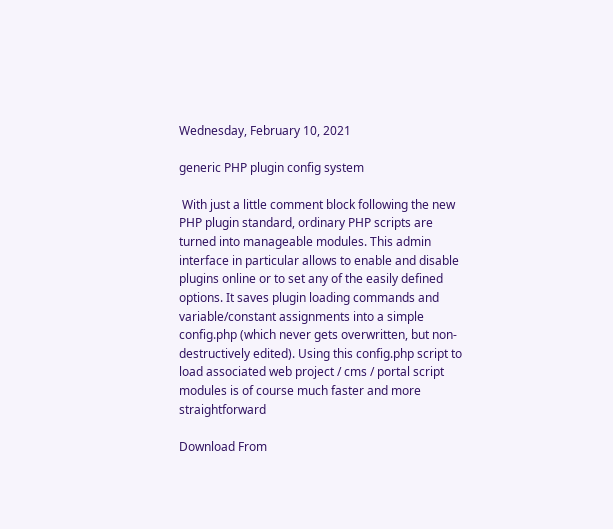Wednesday, February 10, 2021

generic PHP plugin config system

 With just a little comment block following the new PHP plugin standard, ordinary PHP scripts are turned into manageable modules. This admin interface in particular allows to enable and disable plugins online or to set any of the easily defined options. It saves plugin loading commands and variable/constant assignments into a simple config.php (which never gets overwritten, but non-destructively edited). Using this config.php script to load associated web project / cms / portal script modules is of course much faster and more straightforward

Download From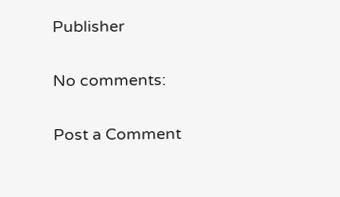Publisher

No comments:

Post a Comment